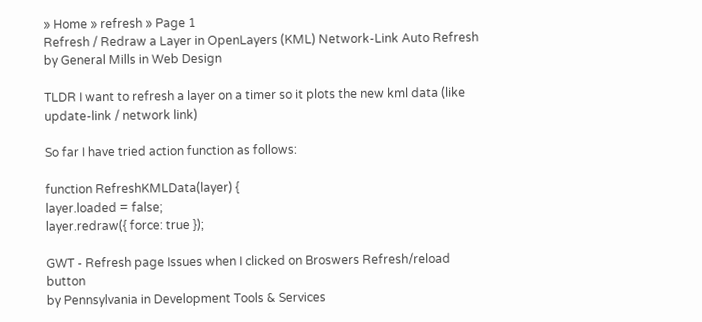» Home » refresh » Page 1
Refresh / Redraw a Layer in OpenLayers (KML) Network-Link Auto Refresh
by General Mills in Web Design

TLDR I want to refresh a layer on a timer so it plots the new kml data (like update-link / network link)

So far I have tried action function as follows:

function RefreshKMLData(layer) {
layer.loaded = false;
layer.redraw({ force: true });

GWT - Refresh page Issues when I clicked on Broswers Refresh/reload button
by Pennsylvania in Development Tools & Services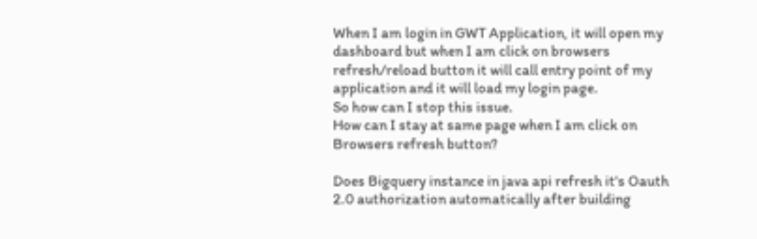When I am login in GWT Application, it will open my dashboard but when I am click on browsers refresh/reload button it will call entry point of my application and it will load my login page.
So how can I stop this issue.
How can I stay at same page when I am click on Browsers refresh button?

Does Bigquery instance in java api refresh it's Oauth 2.0 authorization automatically after building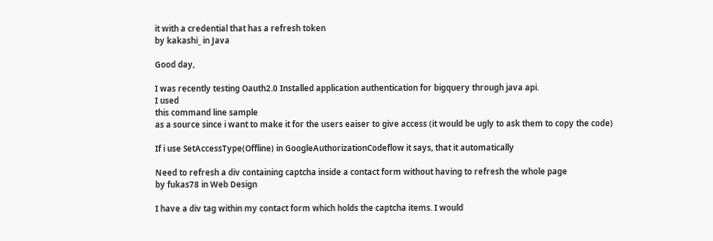it with a credential that has a refresh token
by kakashi_ in Java

Good day,

I was recently testing Oauth2.0 Installed application authentication for bigquery through java api.
I used
this command line sample
as a source since i want to make it for the users eaiser to give access (it would be ugly to ask them to copy the code)

If i use SetAccessType(Offline) in GoogleAuthorizationCodeflow it says, that it automatically

Need to refresh a div containing captcha inside a contact form without having to refresh the whole page
by fukas78 in Web Design

I have a div tag within my contact form which holds the captcha items. I would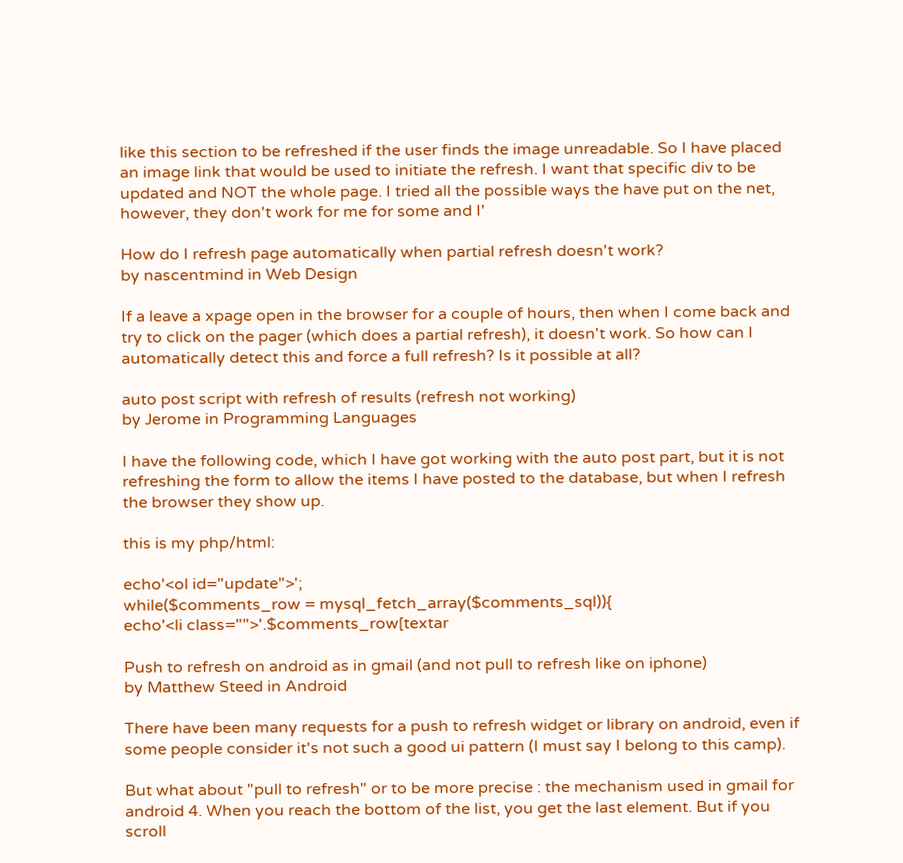like this section to be refreshed if the user finds the image unreadable. So I have placed an image link that would be used to initiate the refresh. I want that specific div to be updated and NOT the whole page. I tried all the possible ways the have put on the net, however, they don't work for me for some and I'

How do I refresh page automatically when partial refresh doesn't work?
by nascentmind in Web Design

If a leave a xpage open in the browser for a couple of hours, then when I come back and try to click on the pager (which does a partial refresh), it doesn't work. So how can I automatically detect this and force a full refresh? Is it possible at all?

auto post script with refresh of results (refresh not working)
by Jerome in Programming Languages

I have the following code, which I have got working with the auto post part, but it is not refreshing the form to allow the items I have posted to the database, but when I refresh the browser they show up.

this is my php/html:

echo'<ol id="update">';
while($comments_row = mysql_fetch_array($comments_sql)){
echo'<li class="">'.$comments_row[textar

Push to refresh on android as in gmail (and not pull to refresh like on iphone)
by Matthew Steed in Android

There have been many requests for a push to refresh widget or library on android, even if some people consider it's not such a good ui pattern (I must say I belong to this camp).

But what about "pull to refresh" or to be more precise : the mechanism used in gmail for android 4. When you reach the bottom of the list, you get the last element. But if you scroll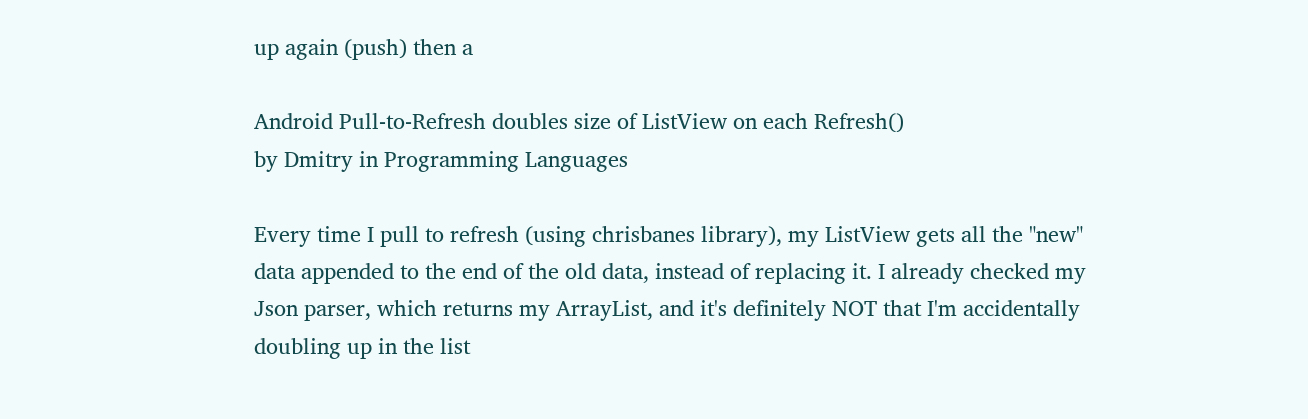up again (push) then a

Android Pull-to-Refresh doubles size of ListView on each Refresh()
by Dmitry in Programming Languages

Every time I pull to refresh (using chrisbanes library), my ListView gets all the "new" data appended to the end of the old data, instead of replacing it. I already checked my Json parser, which returns my ArrayList, and it's definitely NOT that I'm accidentally doubling up in the list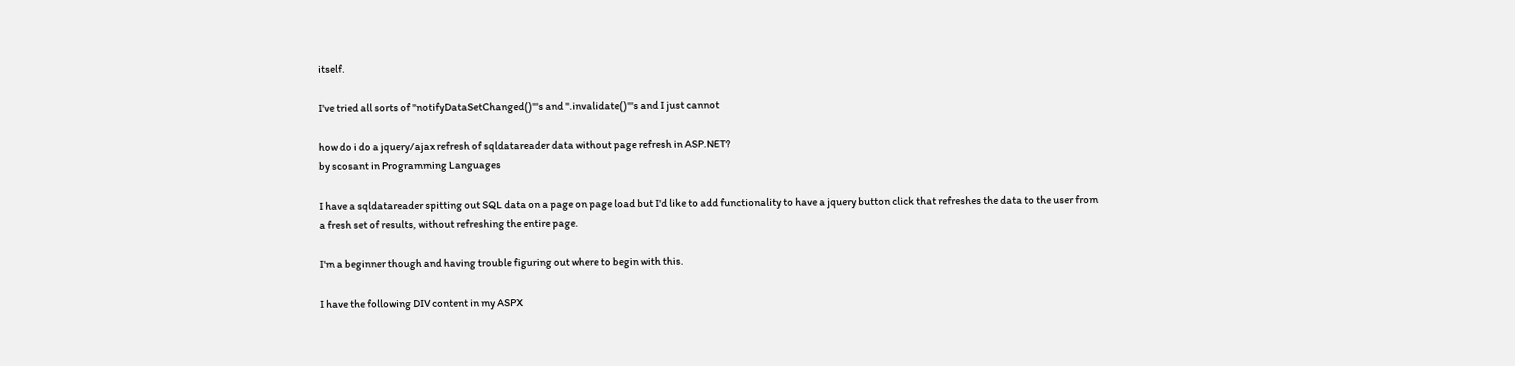itself.

I've tried all sorts of "notifyDataSetChanged()"'s and ".invalidate()"'s and I just cannot

how do i do a jquery/ajax refresh of sqldatareader data without page refresh in ASP.NET?
by scosant in Programming Languages

I have a sqldatareader spitting out SQL data on a page on page load but I'd like to add functionality to have a jquery button click that refreshes the data to the user from a fresh set of results, without refreshing the entire page.

I'm a beginner though and having trouble figuring out where to begin with this.

I have the following DIV content in my ASPX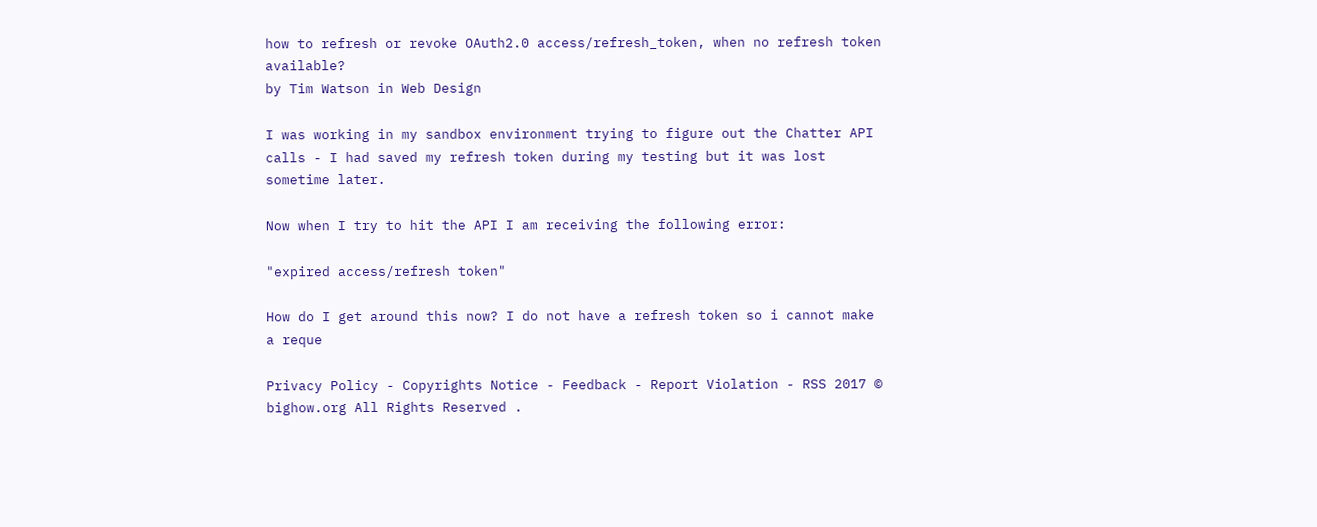how to refresh or revoke OAuth2.0 access/refresh_token, when no refresh token available?
by Tim Watson in Web Design

I was working in my sandbox environment trying to figure out the Chatter API calls - I had saved my refresh token during my testing but it was lost sometime later.

Now when I try to hit the API I am receiving the following error:

"expired access/refresh token"

How do I get around this now? I do not have a refresh token so i cannot make a reque

Privacy Policy - Copyrights Notice - Feedback - Report Violation - RSS 2017 © bighow.org All Rights Reserved .